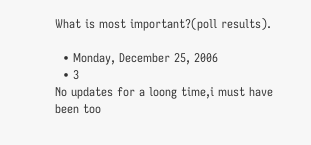What is most important?(poll results).

  • Monday, December 25, 2006
  • 3
No updates for a loong time,i must have been too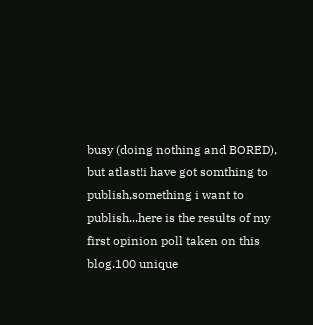busy (doing nothing and BORED), but atlast!i have got somthing to publish,something i want to publish...here is the results of my first opinion poll taken on this blog.100 unique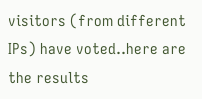visitors (from different IPs) have voted..here are the results